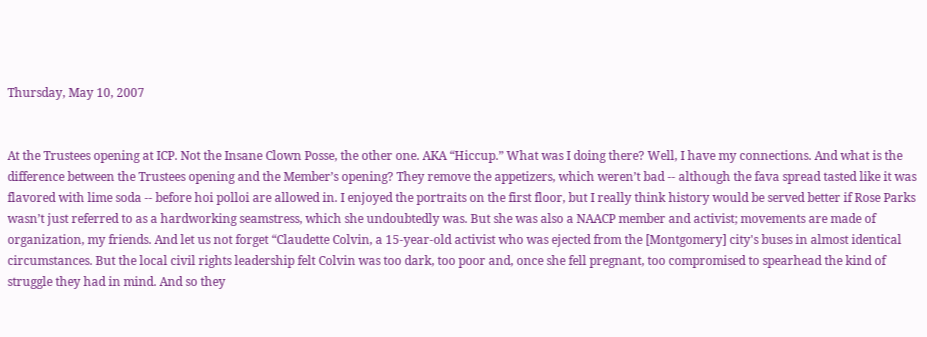Thursday, May 10, 2007


At the Trustees opening at ICP. Not the Insane Clown Posse, the other one. AKA “Hiccup.” What was I doing there? Well, I have my connections. And what is the difference between the Trustees opening and the Member’s opening? They remove the appetizers, which weren’t bad -- although the fava spread tasted like it was flavored with lime soda -- before hoi polloi are allowed in. I enjoyed the portraits on the first floor, but I really think history would be served better if Rose Parks wasn’t just referred to as a hardworking seamstress, which she undoubtedly was. But she was also a NAACP member and activist; movements are made of organization, my friends. And let us not forget “Claudette Colvin, a 15-year-old activist who was ejected from the [Montgomery] city's buses in almost identical circumstances. But the local civil rights leadership felt Colvin was too dark, too poor and, once she fell pregnant, too compromised to spearhead the kind of struggle they had in mind. And so they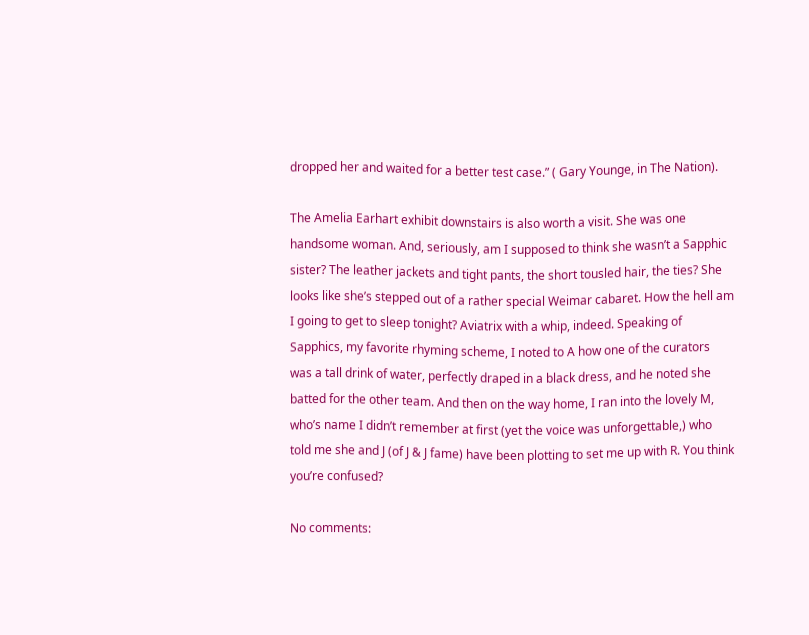dropped her and waited for a better test case.” ( Gary Younge, in The Nation).

The Amelia Earhart exhibit downstairs is also worth a visit. She was one handsome woman. And, seriously, am I supposed to think she wasn’t a Sapphic sister? The leather jackets and tight pants, the short tousled hair, the ties? She looks like she’s stepped out of a rather special Weimar cabaret. How the hell am I going to get to sleep tonight? Aviatrix with a whip, indeed. Speaking of Sapphics, my favorite rhyming scheme, I noted to A how one of the curators was a tall drink of water, perfectly draped in a black dress, and he noted she batted for the other team. And then on the way home, I ran into the lovely M, who’s name I didn’t remember at first (yet the voice was unforgettable,) who told me she and J (of J & J fame) have been plotting to set me up with R. You think you’re confused?

No comments: